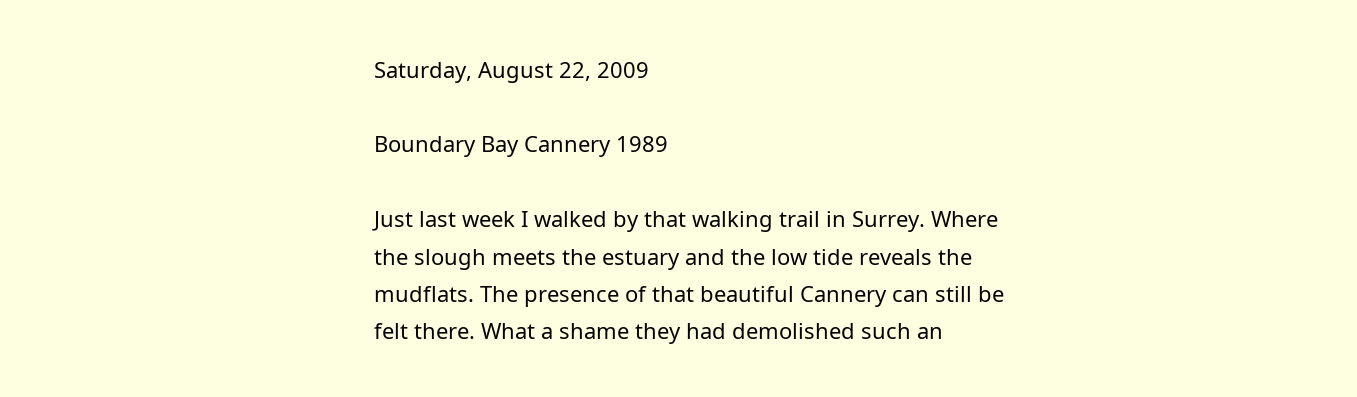Saturday, August 22, 2009

Boundary Bay Cannery 1989

Just last week I walked by that walking trail in Surrey. Where the slough meets the estuary and the low tide reveals the mudflats. The presence of that beautiful Cannery can still be felt there. What a shame they had demolished such an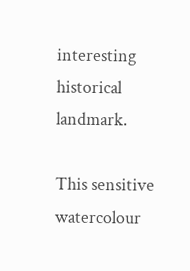interesting historical landmark.

This sensitive watercolour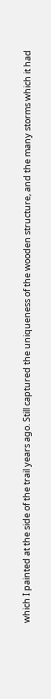which I painted at the side of the trail years ago. Still captured the uniqueness of the wooden structure, and the many storms which it had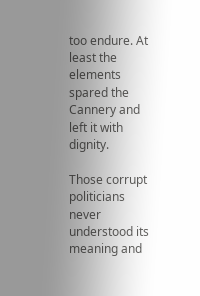too endure. At least the elements spared the Cannery and left it with dignity.

Those corrupt politicians never understood its meaning and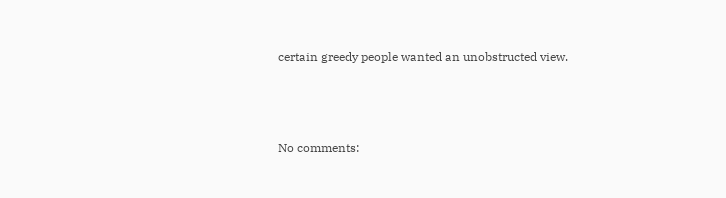certain greedy people wanted an unobstructed view.



No comments: